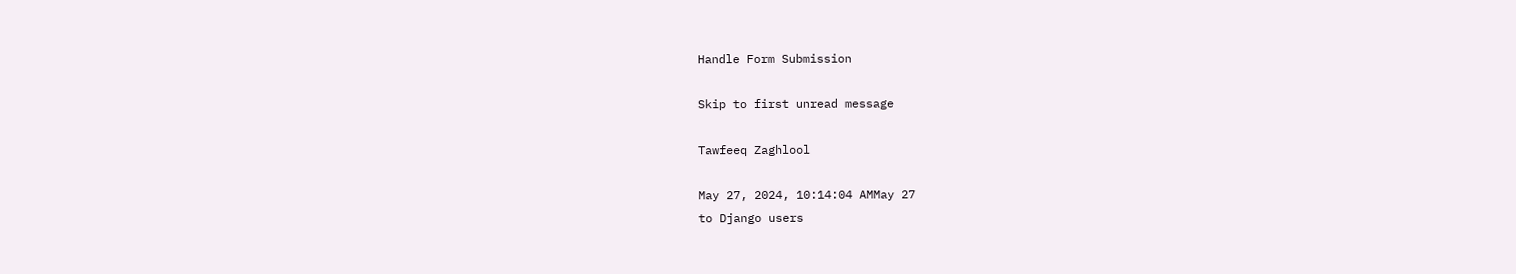Handle Form Submission

Skip to first unread message

Tawfeeq Zaghlool

May 27, 2024, 10:14:04 AMMay 27
to Django users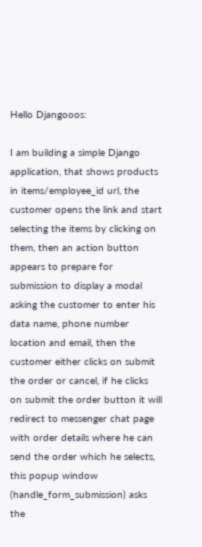Hello Djangooos:

I am building a simple Django application, that shows products in items/employee_id url, the customer opens the link and start selecting the items by clicking on them, then an action button appears to prepare for submission to display a modal asking the customer to enter his data name, phone number location and email, then the customer either clicks on submit the order or cancel, if he clicks on submit the order button it will redirect to messenger chat page with order details where he can send the order which he selects, this popup window (handle_form_submission) asks the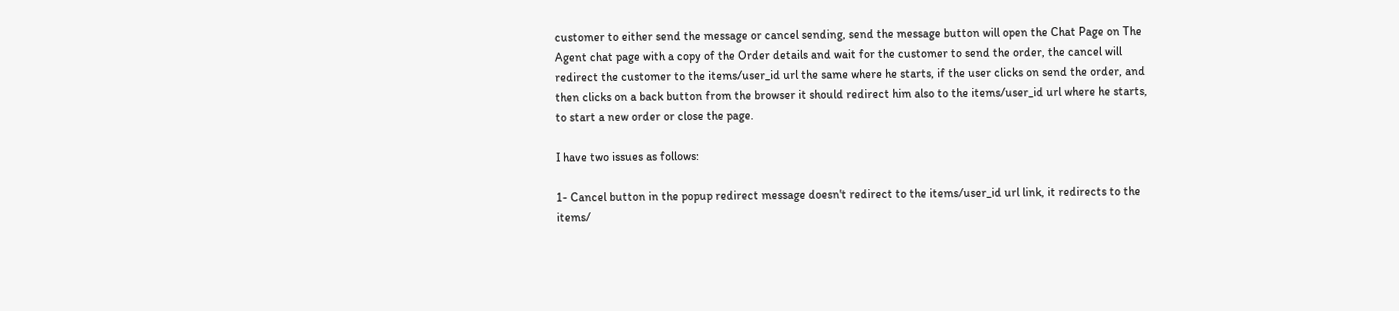customer to either send the message or cancel sending, send the message button will open the Chat Page on The Agent chat page with a copy of the Order details and wait for the customer to send the order, the cancel will redirect the customer to the items/user_id url the same where he starts, if the user clicks on send the order, and then clicks on a back button from the browser it should redirect him also to the items/user_id url where he starts, to start a new order or close the page.

I have two issues as follows:

1- Cancel button in the popup redirect message doesn't redirect to the items/user_id url link, it redirects to the items/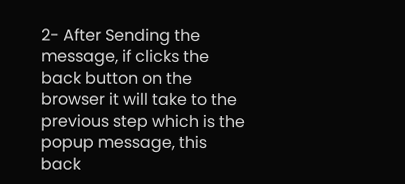2- After Sending the message, if clicks the back button on the browser it will take to the previous step which is the popup message, this back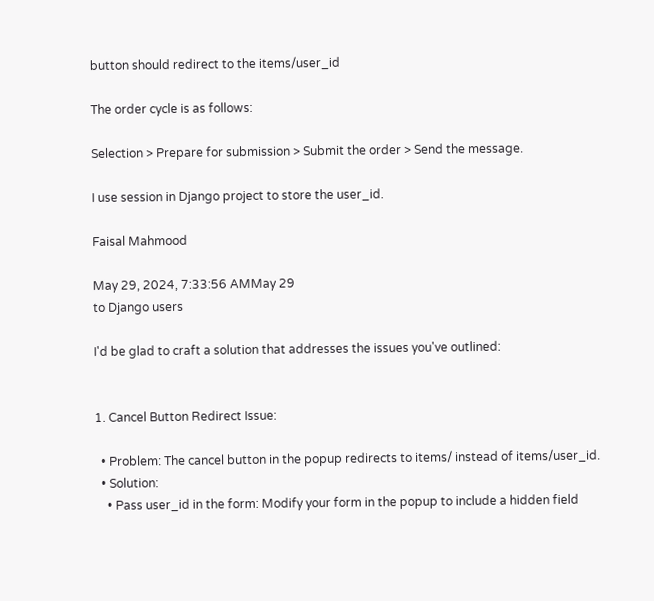button should redirect to the items/user_id

The order cycle is as follows:

Selection > Prepare for submission > Submit the order > Send the message.

I use session in Django project to store the user_id.

Faisal Mahmood

May 29, 2024, 7:33:56 AMMay 29
to Django users

I'd be glad to craft a solution that addresses the issues you've outlined:


1. Cancel Button Redirect Issue:

  • Problem: The cancel button in the popup redirects to items/ instead of items/user_id.
  • Solution:
    • Pass user_id in the form: Modify your form in the popup to include a hidden field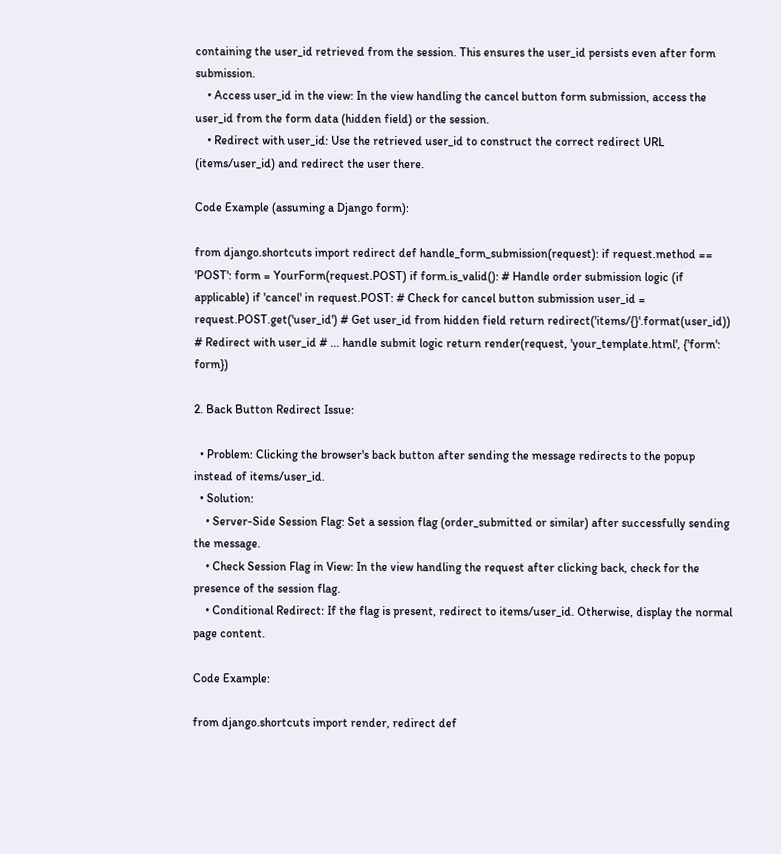containing the user_id retrieved from the session. This ensures the user_id persists even after form submission.
    • Access user_id in the view: In the view handling the cancel button form submission, access the user_id from the form data (hidden field) or the session.
    • Redirect with user_id: Use the retrieved user_id to construct the correct redirect URL (items/user_id) and redirect the user there.

Code Example (assuming a Django form):

from django.shortcuts import redirect def handle_form_submission(request): if request.method == 'POST': form = YourForm(request.POST) if form.is_valid(): # Handle order submission logic (if applicable) if 'cancel' in request.POST: # Check for cancel button submission user_id = request.POST.get('user_id') # Get user_id from hidden field return redirect('items/{}'.format(user_id)) # Redirect with user_id # ... handle submit logic return render(request, 'your_template.html', {'form': form})

2. Back Button Redirect Issue:

  • Problem: Clicking the browser's back button after sending the message redirects to the popup instead of items/user_id.
  • Solution:
    • Server-Side Session Flag: Set a session flag (order_submitted or similar) after successfully sending the message.
    • Check Session Flag in View: In the view handling the request after clicking back, check for the presence of the session flag.
    • Conditional Redirect: If the flag is present, redirect to items/user_id. Otherwise, display the normal page content.

Code Example:

from django.shortcuts import render, redirect def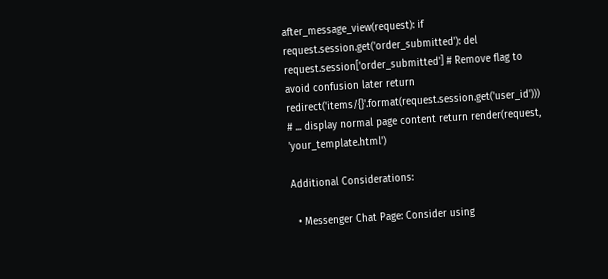after_message_view(request): if request.session.get('order_submitted'): del request.session['order_submitted'] # Remove flag to avoid confusion later return redirect('items/{}'.format(request.session.get('user_id'))) # ... display normal page content return render(request, 'your_template.html')

Additional Considerations:

  • Messenger Chat Page: Consider using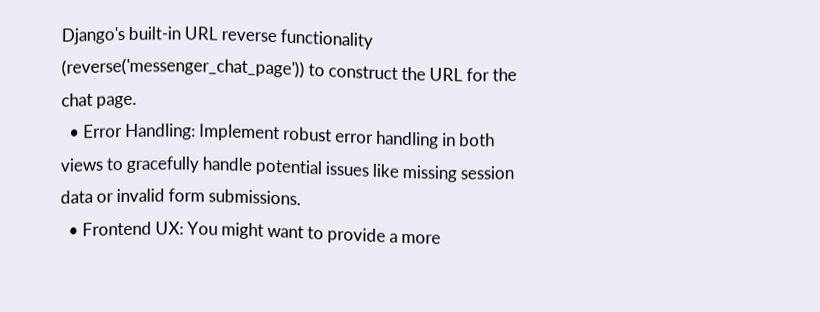Django's built-in URL reverse functionality (reverse('messenger_chat_page')) to construct the URL for the chat page.
  • Error Handling: Implement robust error handling in both views to gracefully handle potential issues like missing session data or invalid form submissions.
  • Frontend UX: You might want to provide a more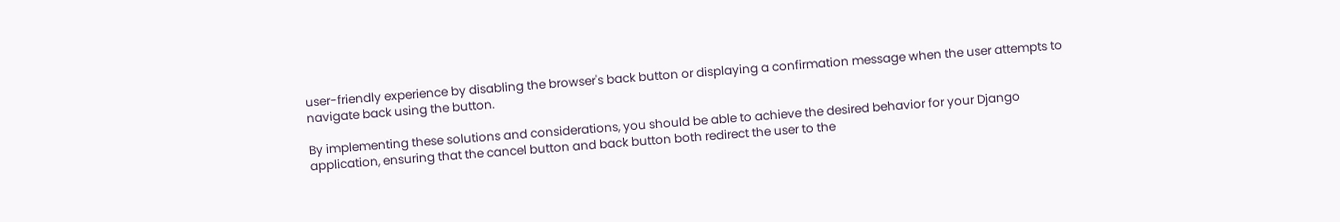user-friendly experience by disabling the browser's back button or displaying a confirmation message when the user attempts to navigate back using the button.

By implementing these solutions and considerations, you should be able to achieve the desired behavior for your Django application, ensuring that the cancel button and back button both redirect the user to the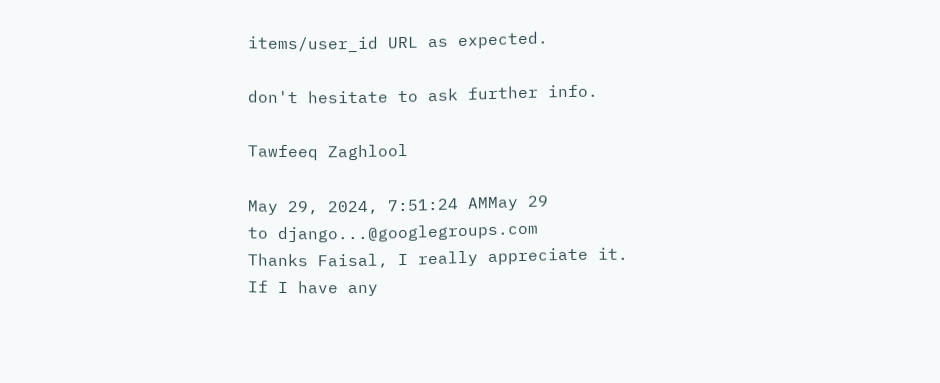items/user_id URL as expected.

don't hesitate to ask further info.

Tawfeeq Zaghlool

May 29, 2024, 7:51:24 AMMay 29
to django...@googlegroups.com
Thanks Faisal, I really appreciate it.
If I have any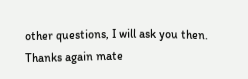other questions, I will ask you then.
Thanks again mate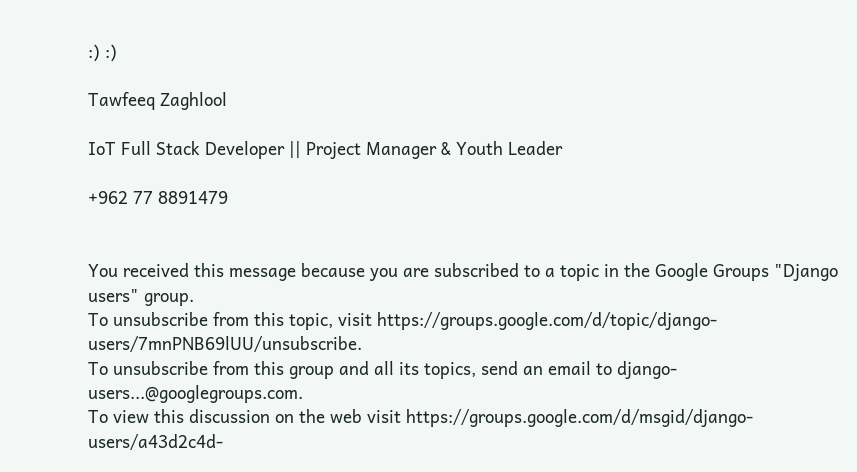:) :)

Tawfeeq Zaghlool

IoT Full Stack Developer || Project Manager & Youth Leader

+962 77 8891479


You received this message because you are subscribed to a topic in the Google Groups "Django users" group.
To unsubscribe from this topic, visit https://groups.google.com/d/topic/django-users/7mnPNB69lUU/unsubscribe.
To unsubscribe from this group and all its topics, send an email to django-users...@googlegroups.com.
To view this discussion on the web visit https://groups.google.com/d/msgid/django-users/a43d2c4d-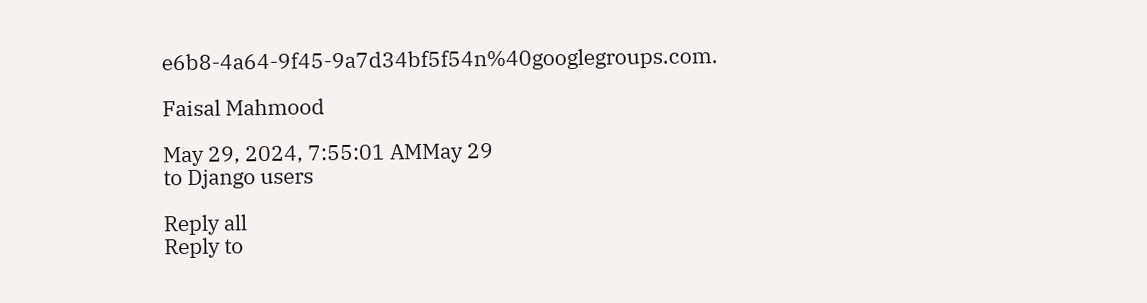e6b8-4a64-9f45-9a7d34bf5f54n%40googlegroups.com.

Faisal Mahmood

May 29, 2024, 7:55:01 AMMay 29
to Django users

Reply all
Reply to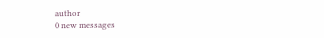author
0 new messages